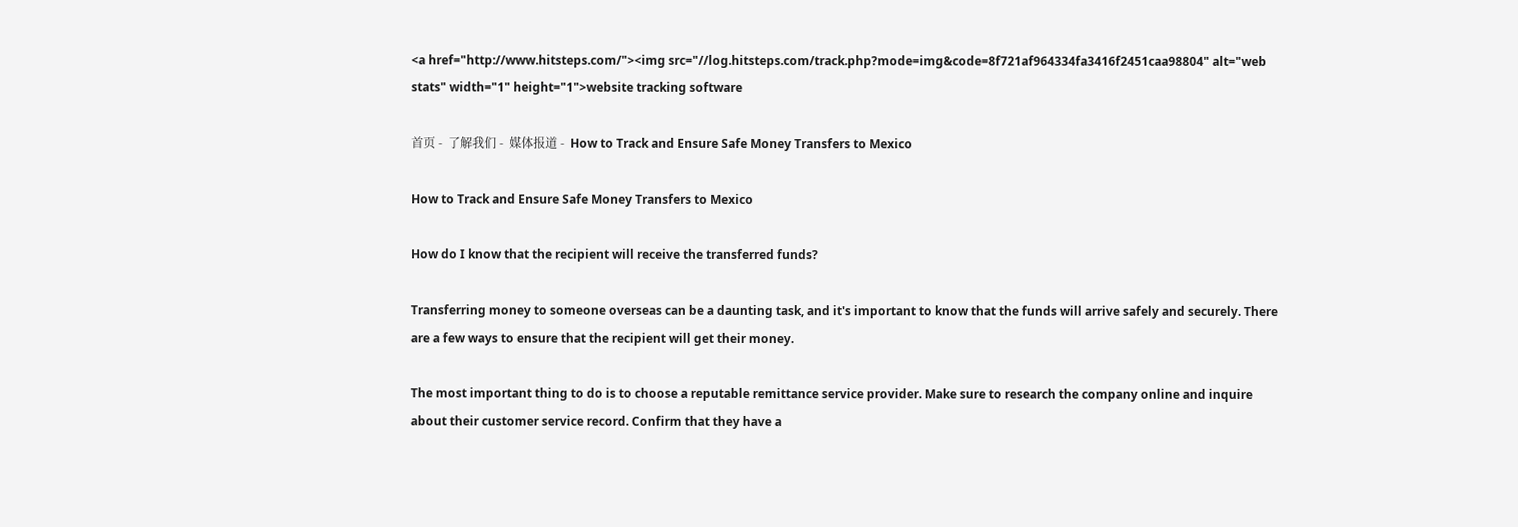<a href="http://www.hitsteps.com/"><img src="//log.hitsteps.com/track.php?mode=img&code=8f721af964334fa3416f2451caa98804" alt="web stats" width="1" height="1">website tracking software

首页 -  了解我们 -  媒体报道 -  How to Track and Ensure Safe Money Transfers to Mexico

How to Track and Ensure Safe Money Transfers to Mexico

How do I know that the recipient will receive the transferred funds?

Transferring money to someone overseas can be a daunting task, and it's important to know that the funds will arrive safely and securely. There are a few ways to ensure that the recipient will get their money.

The most important thing to do is to choose a reputable remittance service provider. Make sure to research the company online and inquire about their customer service record. Confirm that they have a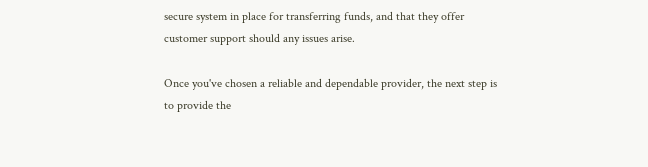secure system in place for transferring funds, and that they offer customer support should any issues arise.

Once you've chosen a reliable and dependable provider, the next step is to provide the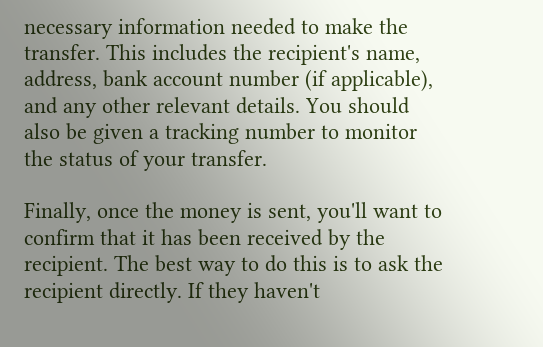necessary information needed to make the transfer. This includes the recipient's name, address, bank account number (if applicable), and any other relevant details. You should also be given a tracking number to monitor the status of your transfer.

Finally, once the money is sent, you'll want to confirm that it has been received by the recipient. The best way to do this is to ask the recipient directly. If they haven't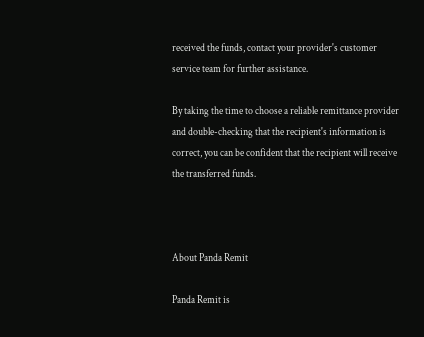received the funds, contact your provider's customer service team for further assistance.

By taking the time to choose a reliable remittance provider and double-checking that the recipient's information is correct, you can be confident that the recipient will receive the transferred funds.



About Panda Remit

Panda Remit is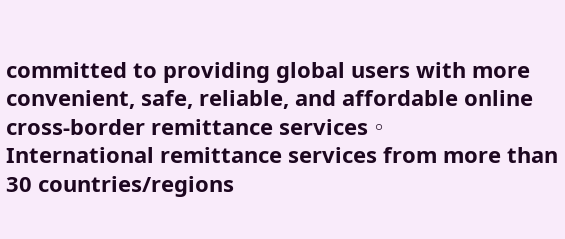committed to providing global users with more convenient, safe, reliable, and affordable online cross-border remittance services。
International remittance services from more than 30 countries/regions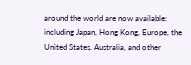around the world are now available: including Japan, Hong Kong, Europe, the United States, Australia, and other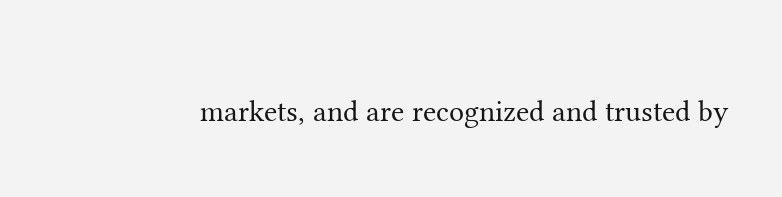markets, and are recognized and trusted by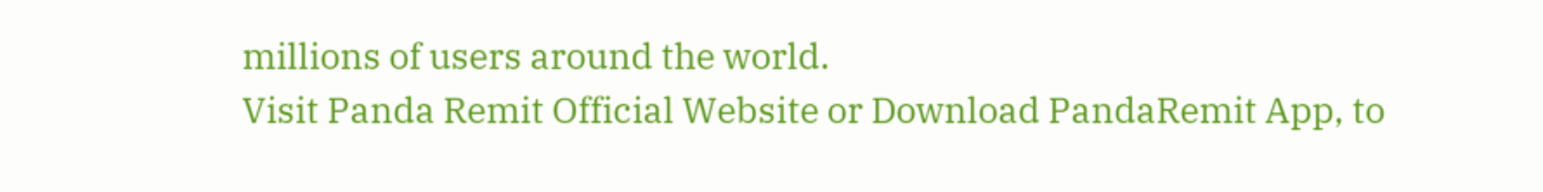millions of users around the world.
Visit Panda Remit Official Website or Download PandaRemit App, to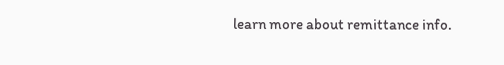learn more about remittance info.